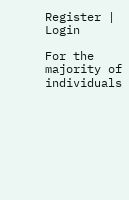Register | Login

For the majority of individuals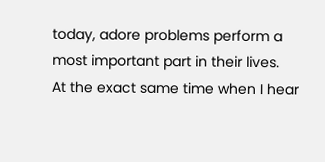today, adore problems perform a most important part in their lives.
At the exact same time when I hear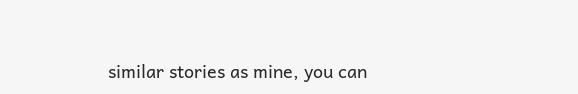similar stories as mine, you can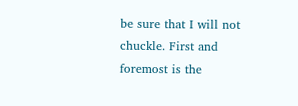be sure that I will not chuckle. First and foremost is the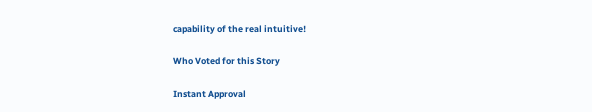capability of the real intuitive!

Who Voted for this Story

Instant Approval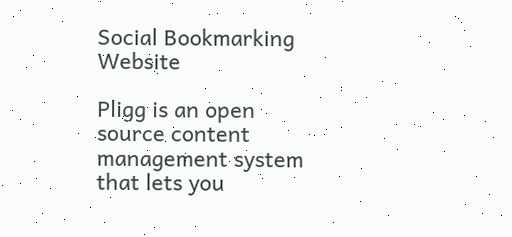Social Bookmarking Website

Pligg is an open source content management system that lets you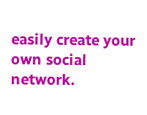easily create your own social network.